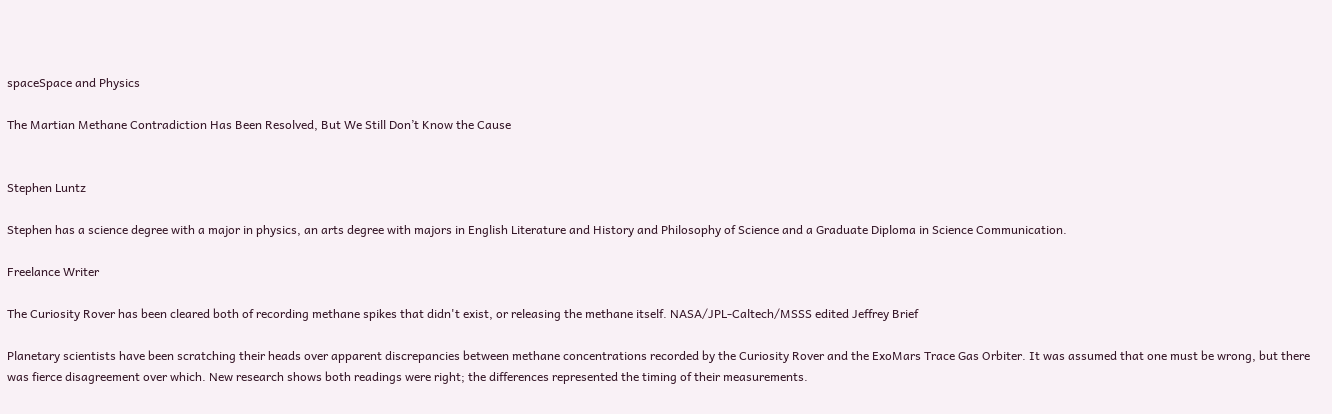spaceSpace and Physics

The Martian Methane Contradiction Has Been Resolved, But We Still Don’t Know the Cause


Stephen Luntz

Stephen has a science degree with a major in physics, an arts degree with majors in English Literature and History and Philosophy of Science and a Graduate Diploma in Science Communication.

Freelance Writer

The Curiosity Rover has been cleared both of recording methane spikes that didn't exist, or releasing the methane itself. NASA/JPL-Caltech/MSSS edited Jeffrey Brief

Planetary scientists have been scratching their heads over apparent discrepancies between methane concentrations recorded by the Curiosity Rover and the ExoMars Trace Gas Orbiter. It was assumed that one must be wrong, but there was fierce disagreement over which. New research shows both readings were right; the differences represented the timing of their measurements.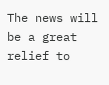The news will be a great relief to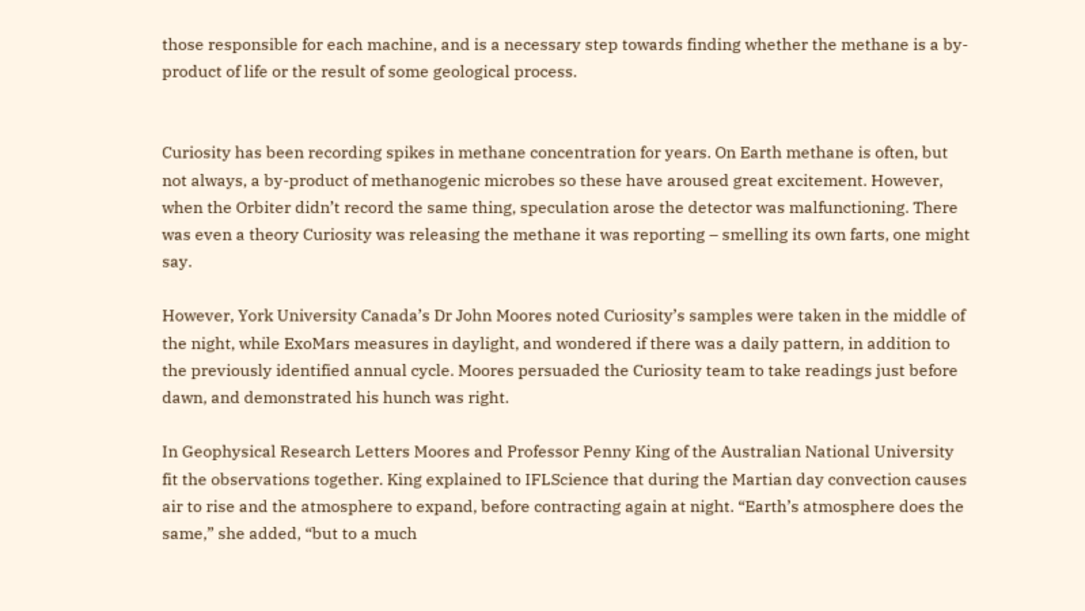those responsible for each machine, and is a necessary step towards finding whether the methane is a by-product of life or the result of some geological process.


Curiosity has been recording spikes in methane concentration for years. On Earth methane is often, but not always, a by-product of methanogenic microbes so these have aroused great excitement. However, when the Orbiter didn’t record the same thing, speculation arose the detector was malfunctioning. There was even a theory Curiosity was releasing the methane it was reporting – smelling its own farts, one might say.

However, York University Canada’s Dr John Moores noted Curiosity’s samples were taken in the middle of the night, while ExoMars measures in daylight, and wondered if there was a daily pattern, in addition to the previously identified annual cycle. Moores persuaded the Curiosity team to take readings just before dawn, and demonstrated his hunch was right.

In Geophysical Research Letters Moores and Professor Penny King of the Australian National University fit the observations together. King explained to IFLScience that during the Martian day convection causes air to rise and the atmosphere to expand, before contracting again at night. “Earth’s atmosphere does the same,” she added, “but to a much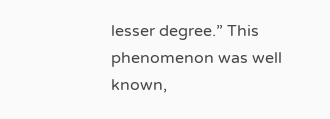lesser degree.” This phenomenon was well known,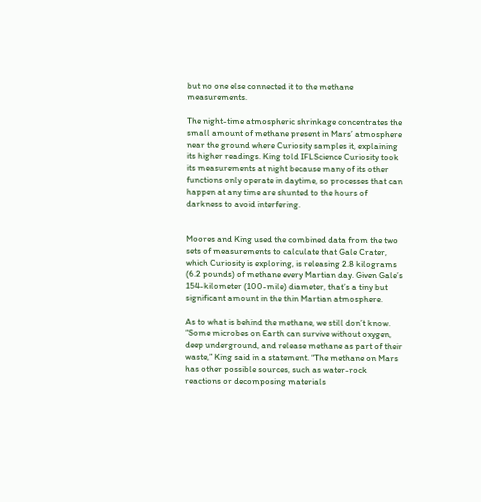but no one else connected it to the methane measurements.

The night-time atmospheric shrinkage concentrates the small amount of methane present in Mars’ atmosphere near the ground where Curiosity samples it, explaining its higher readings. King told IFLScience Curiosity took its measurements at night because many of its other functions only operate in daytime, so processes that can happen at any time are shunted to the hours of darkness to avoid interfering.


Moores and King used the combined data from the two sets of measurements to calculate that Gale Crater, which Curiosity is exploring, is releasing 2.8 kilograms (6.2 pounds) of methane every Martian day. Given Gale’s 154-kilometer (100-mile) diameter, that’s a tiny but significant amount in the thin Martian atmosphere.

As to what is behind the methane, we still don’t know. “Some microbes on Earth can survive without oxygen, deep underground, and release methane as part of their waste,” King said in a statement. “The methane on Mars has other possible sources, such as water-rock reactions or decomposing materials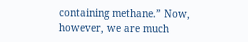containing methane.” Now, however, we are much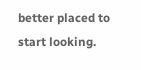better placed to start looking.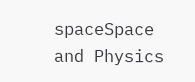spaceSpace and Physics